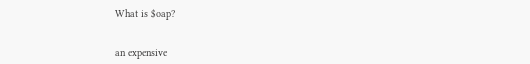What is $oap?


an expensive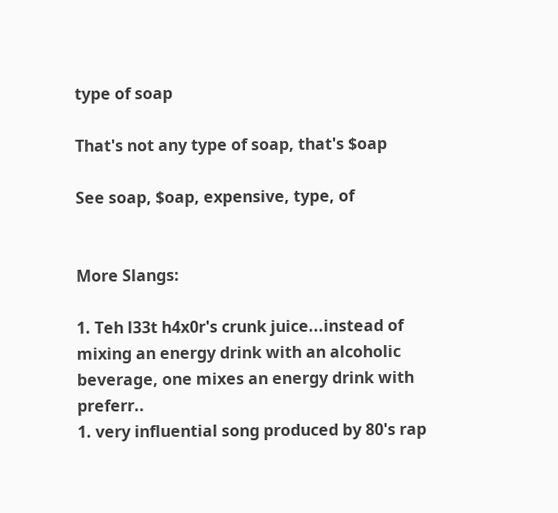type of soap

That's not any type of soap, that's $oap

See soap, $oap, expensive, type, of


More Slangs:

1. Teh l33t h4x0r's crunk juice...instead of mixing an energy drink with an alcoholic beverage, one mixes an energy drink with preferr..
1. very influential song produced by 80's rap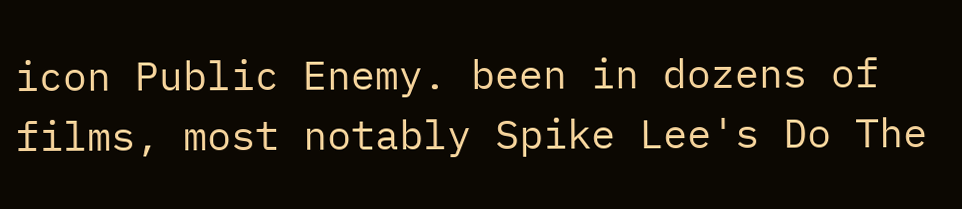icon Public Enemy. been in dozens of films, most notably Spike Lee's Do The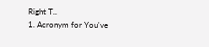Right T..
1. Acronym for You've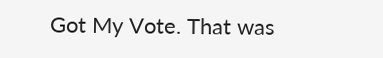Got My Vote. That was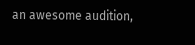an awesome audition,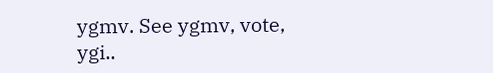ygmv. See ygmv, vote, ygi..